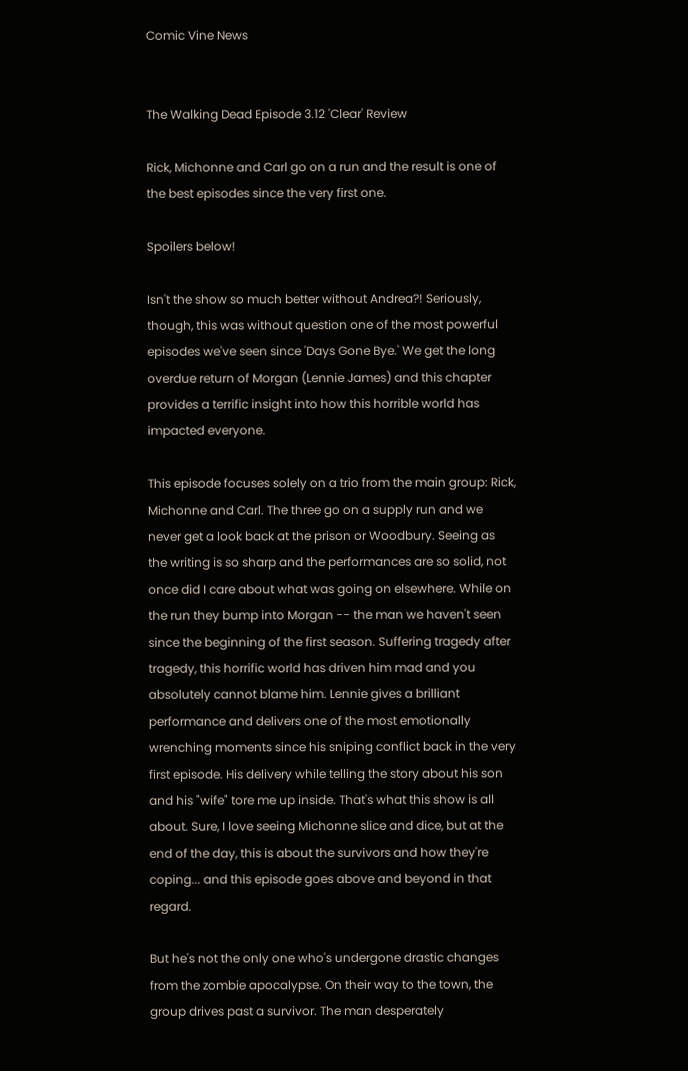Comic Vine News


The Walking Dead Episode 3.12 'Clear' Review

Rick, Michonne and Carl go on a run and the result is one of the best episodes since the very first one.

Spoilers below!

Isn't the show so much better without Andrea?! Seriously, though, this was without question one of the most powerful episodes we've seen since 'Days Gone Bye.' We get the long overdue return of Morgan (Lennie James) and this chapter provides a terrific insight into how this horrible world has impacted everyone.

This episode focuses solely on a trio from the main group: Rick, Michonne and Carl. The three go on a supply run and we never get a look back at the prison or Woodbury. Seeing as the writing is so sharp and the performances are so solid, not once did I care about what was going on elsewhere. While on the run they bump into Morgan -- the man we haven't seen since the beginning of the first season. Suffering tragedy after tragedy, this horrific world has driven him mad and you absolutely cannot blame him. Lennie gives a brilliant performance and delivers one of the most emotionally wrenching moments since his sniping conflict back in the very first episode. His delivery while telling the story about his son and his "wife" tore me up inside. That's what this show is all about. Sure, I love seeing Michonne slice and dice, but at the end of the day, this is about the survivors and how they're coping... and this episode goes above and beyond in that regard.

But he's not the only one who's undergone drastic changes from the zombie apocalypse. On their way to the town, the group drives past a survivor. The man desperately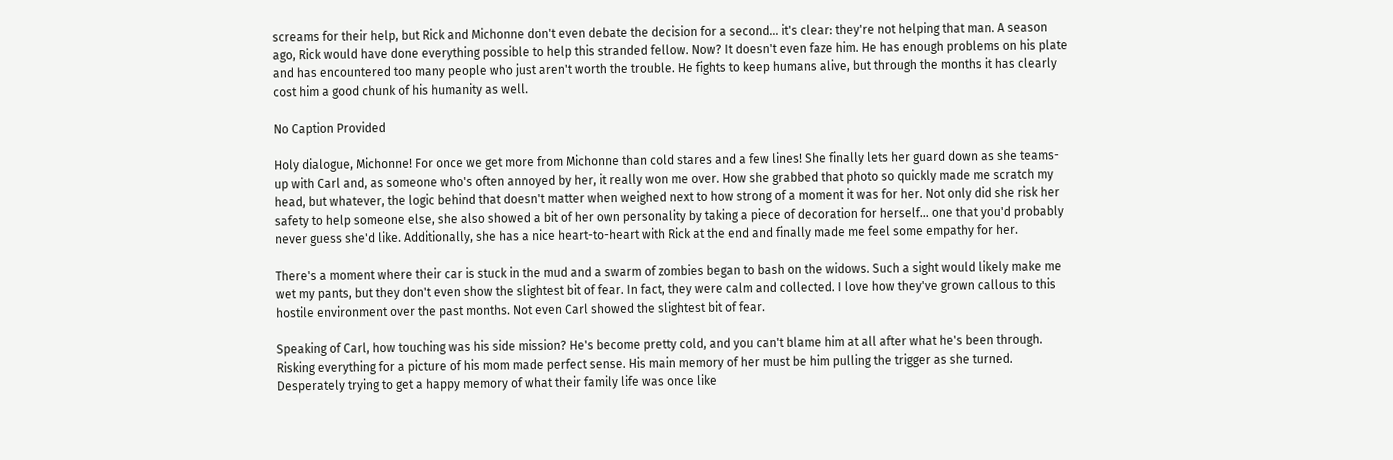screams for their help, but Rick and Michonne don't even debate the decision for a second... it's clear: they're not helping that man. A season ago, Rick would have done everything possible to help this stranded fellow. Now? It doesn't even faze him. He has enough problems on his plate and has encountered too many people who just aren't worth the trouble. He fights to keep humans alive, but through the months it has clearly cost him a good chunk of his humanity as well.

No Caption Provided

Holy dialogue, Michonne! For once we get more from Michonne than cold stares and a few lines! She finally lets her guard down as she teams-up with Carl and, as someone who's often annoyed by her, it really won me over. How she grabbed that photo so quickly made me scratch my head, but whatever, the logic behind that doesn't matter when weighed next to how strong of a moment it was for her. Not only did she risk her safety to help someone else, she also showed a bit of her own personality by taking a piece of decoration for herself... one that you'd probably never guess she'd like. Additionally, she has a nice heart-to-heart with Rick at the end and finally made me feel some empathy for her.

There's a moment where their car is stuck in the mud and a swarm of zombies began to bash on the widows. Such a sight would likely make me wet my pants, but they don't even show the slightest bit of fear. In fact, they were calm and collected. I love how they've grown callous to this hostile environment over the past months. Not even Carl showed the slightest bit of fear.

Speaking of Carl, how touching was his side mission? He's become pretty cold, and you can't blame him at all after what he's been through. Risking everything for a picture of his mom made perfect sense. His main memory of her must be him pulling the trigger as she turned. Desperately trying to get a happy memory of what their family life was once like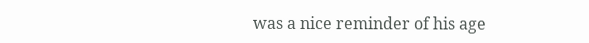was a nice reminder of his age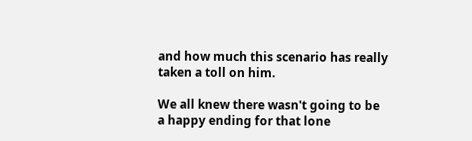and how much this scenario has really taken a toll on him.

We all knew there wasn't going to be a happy ending for that lone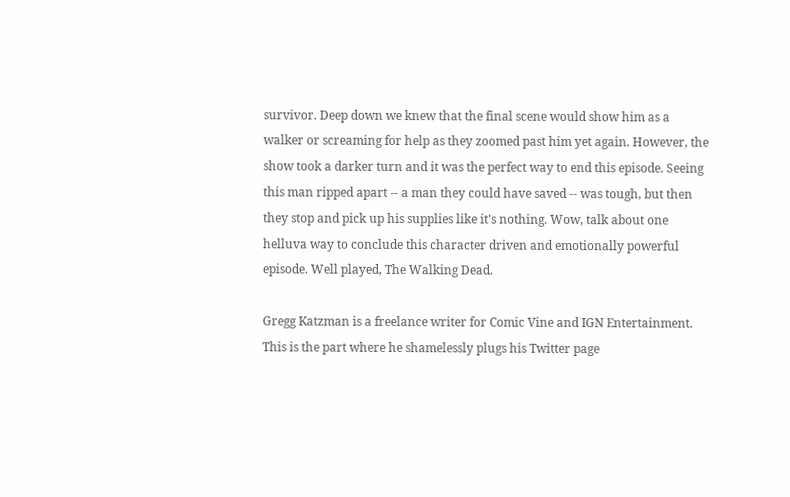survivor. Deep down we knew that the final scene would show him as a walker or screaming for help as they zoomed past him yet again. However, the show took a darker turn and it was the perfect way to end this episode. Seeing this man ripped apart -- a man they could have saved -- was tough, but then they stop and pick up his supplies like it's nothing. Wow, talk about one helluva way to conclude this character driven and emotionally powerful episode. Well played, The Walking Dead.

Gregg Katzman is a freelance writer for Comic Vine and IGN Entertainment. This is the part where he shamelessly plugs his Twitter page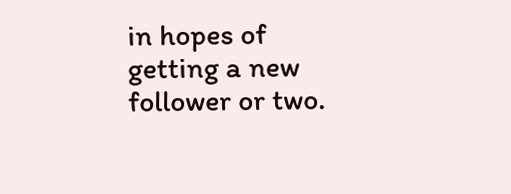in hopes of getting a new follower or two.